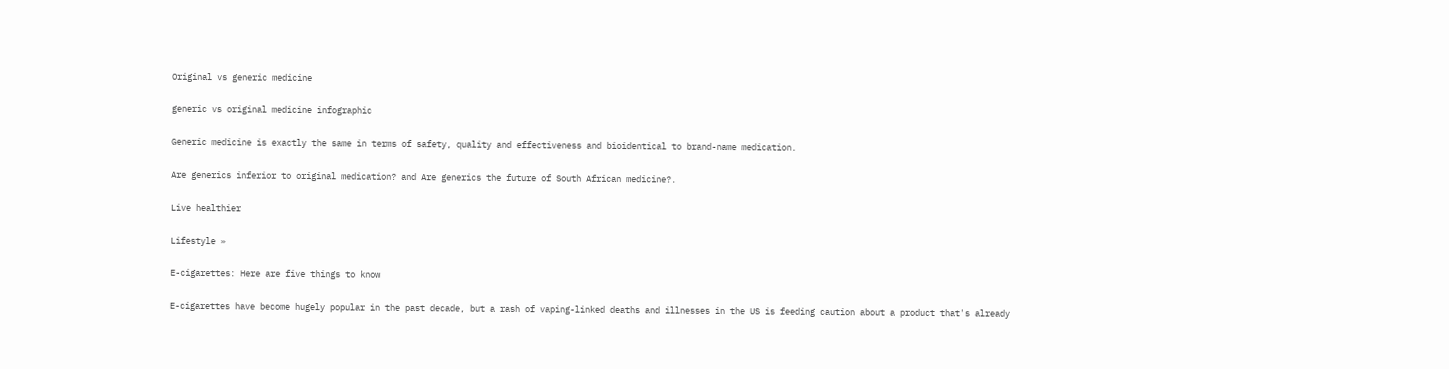Original vs generic medicine

generic vs original medicine infographic

Generic medicine is exactly the same in terms of safety, quality and effectiveness and bioidentical to brand-name medication.

Are generics inferior to original medication? and Are generics the future of South African medicine?.

Live healthier

Lifestyle »

E-cigarettes: Here are five things to know

E-cigarettes have become hugely popular in the past decade, but a rash of vaping-linked deaths and illnesses in the US is feeding caution about a product that's already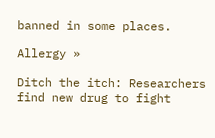banned in some places.

Allergy »

Ditch the itch: Researchers find new drug to fight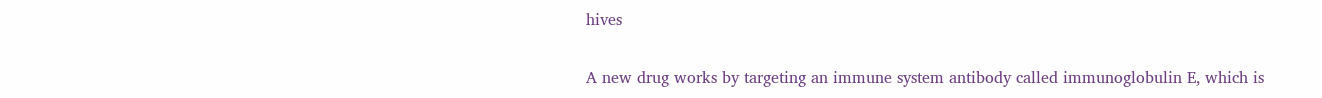hives

A new drug works by targeting an immune system antibody called immunoglobulin E, which is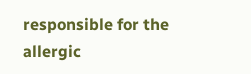responsible for the allergic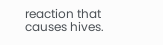reaction that causes hives.